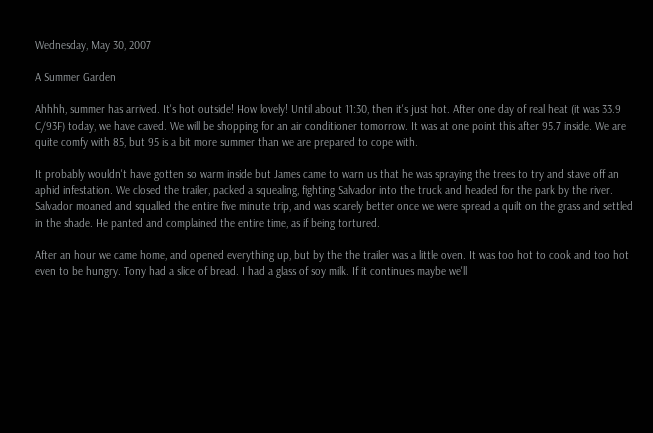Wednesday, May 30, 2007

A Summer Garden

Ahhhh, summer has arrived. It's hot outside! How lovely! Until about 11:30, then it's just hot. After one day of real heat (it was 33.9 C/93F) today, we have caved. We will be shopping for an air conditioner tomorrow. It was at one point this after 95.7 inside. We are quite comfy with 85, but 95 is a bit more summer than we are prepared to cope with.

It probably wouldn't have gotten so warm inside but James came to warn us that he was spraying the trees to try and stave off an aphid infestation. We closed the trailer, packed a squealing, fighting Salvador into the truck and headed for the park by the river. Salvador moaned and squalled the entire five minute trip, and was scarely better once we were spread a quilt on the grass and settled in the shade. He panted and complained the entire time, as if being tortured.

After an hour we came home, and opened everything up, but by the the trailer was a little oven. It was too hot to cook and too hot even to be hungry. Tony had a slice of bread. I had a glass of soy milk. If it continues maybe we'll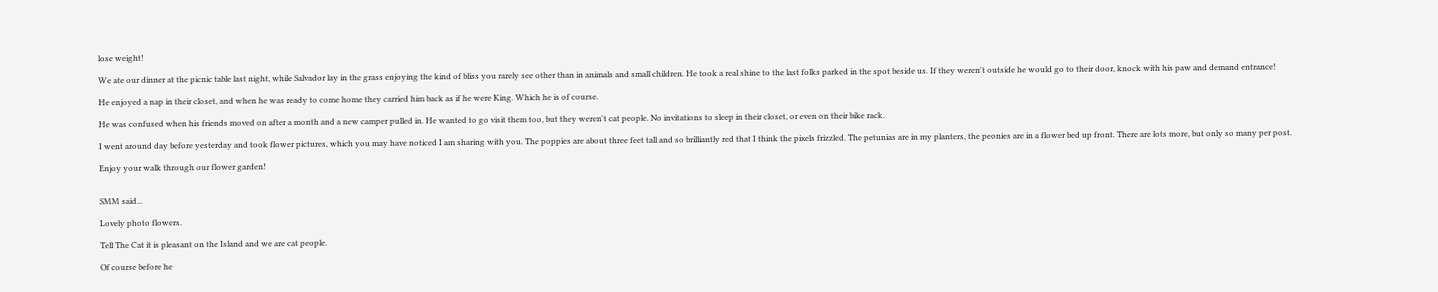lose weight!

We ate our dinner at the picnic table last night, while Salvador lay in the grass enjoying the kind of bliss you rarely see other than in animals and small children. He took a real shine to the last folks parked in the spot beside us. If they weren't outside he would go to their door, knock with his paw and demand entrance!

He enjoyed a nap in their closet, and when he was ready to come home they carried him back as if he were King. Which he is of course.

He was confused when his friends moved on after a month and a new camper pulled in. He wanted to go visit them too, but they weren't cat people. No invitations to sleep in their closet, or even on their bike rack.

I went around day before yesterday and took flower pictures, which you may have noticed I am sharing with you. The poppies are about three feet tall and so brilliantly red that I think the pixels frizzled. The petunias are in my planters, the peonies are in a flower bed up front. There are lots more, but only so many per post.

Enjoy your walk through our flower garden!


SMM said...

Lovely photo flowers.

Tell The Cat it is pleasant on the Island and we are cat people.

Of course before he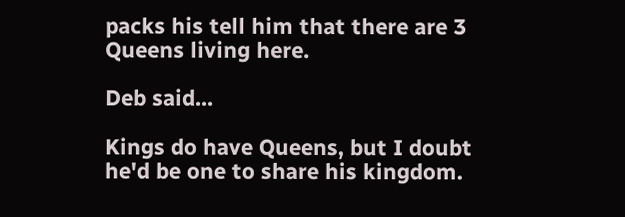packs his tell him that there are 3 Queens living here.

Deb said...

Kings do have Queens, but I doubt he'd be one to share his kingdom.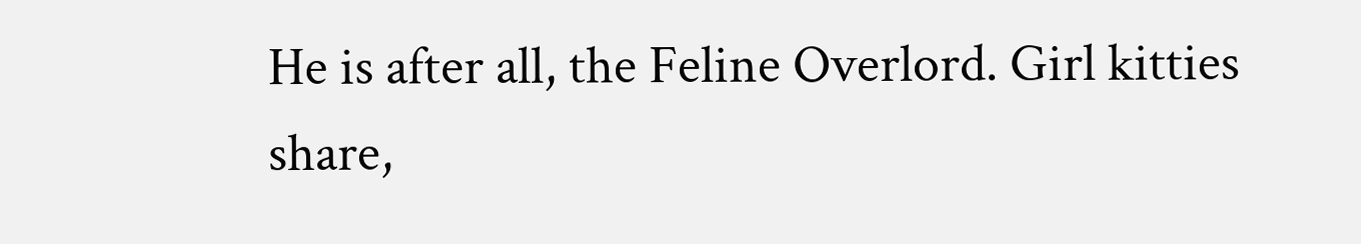He is after all, the Feline Overlord. Girl kitties share,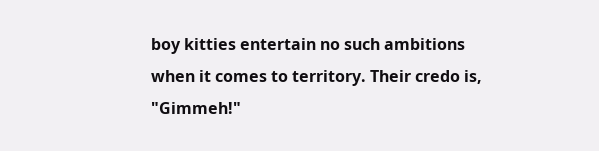boy kitties entertain no such ambitions when it comes to territory. Their credo is, "Gimmeh!"